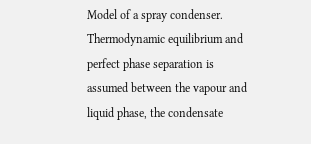Model of a spray condenser. Thermodynamic equilibrium and perfect phase separation is assumed between the vapour and liquid phase, the condensate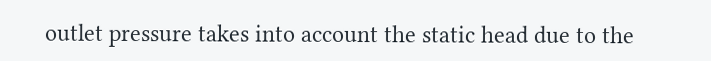outlet pressure takes into account the static head due to the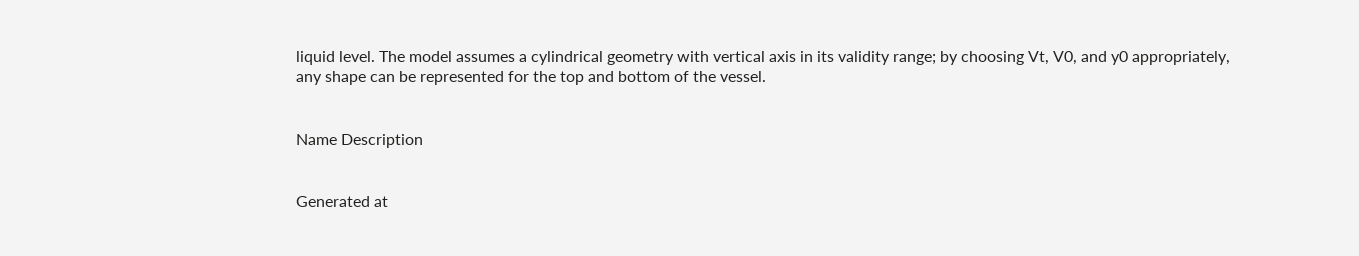liquid level. The model assumes a cylindrical geometry with vertical axis in its validity range; by choosing Vt, V0, and y0 appropriately, any shape can be represented for the top and bottom of the vessel.


Name Description


Generated at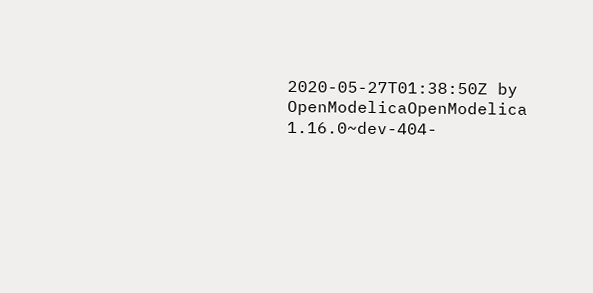2020-05-27T01:38:50Z by OpenModelicaOpenModelica 1.16.0~dev-404-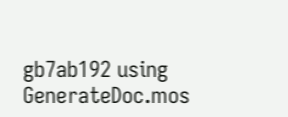gb7ab192 using GenerateDoc.mos